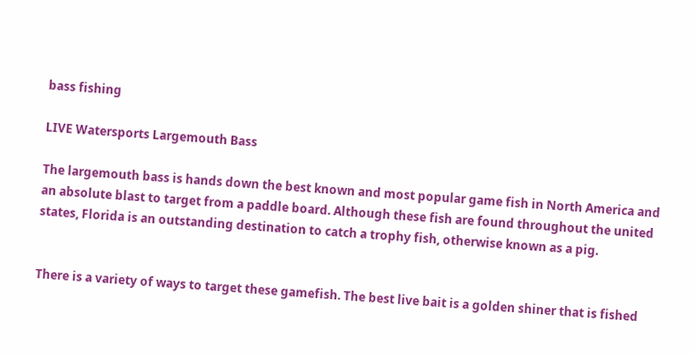bass fishing

LIVE Watersports Largemouth Bass

The largemouth bass is hands down the best known and most popular game fish in North America and an absolute blast to target from a paddle board. Although these fish are found throughout the united states, Florida is an outstanding destination to catch a trophy fish, otherwise known as a pig.


There is a variety of ways to target these gamefish. The best live bait is a golden shiner that is fished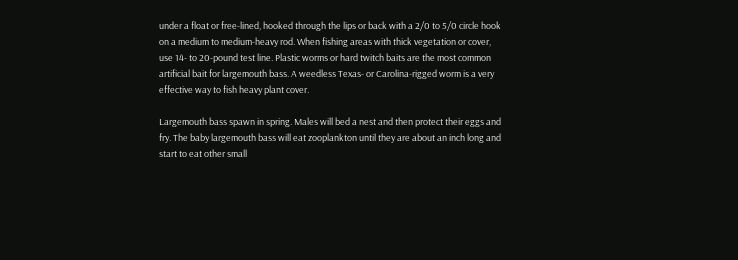under a float or free-lined, hooked through the lips or back with a 2/0 to 5/0 circle hook on a medium to medium-heavy rod. When fishing areas with thick vegetation or cover, use 14- to 20-pound test line. Plastic worms or hard twitch baits are the most common artificial bait for largemouth bass. A weedless Texas- or Carolina-rigged worm is a very effective way to fish heavy plant cover.

Largemouth bass spawn in spring. Males will bed a nest and then protect their eggs and fry. The baby largemouth bass will eat zooplankton until they are about an inch long and start to eat other small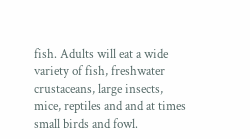fish. Adults will eat a wide variety of fish, freshwater crustaceans, large insects, mice, reptiles and and at times small birds and fowl.